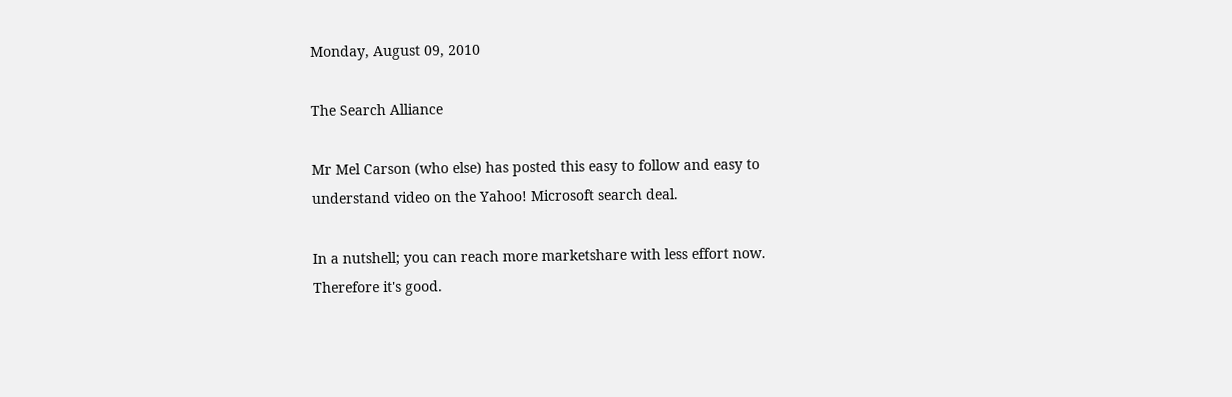Monday, August 09, 2010

The Search Alliance

Mr Mel Carson (who else) has posted this easy to follow and easy to understand video on the Yahoo! Microsoft search deal.

In a nutshell; you can reach more marketshare with less effort now. Therefore it's good.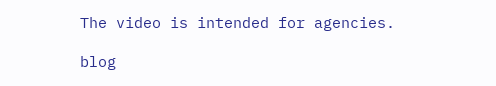The video is intended for agencies.

blog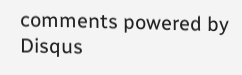comments powered by Disqus